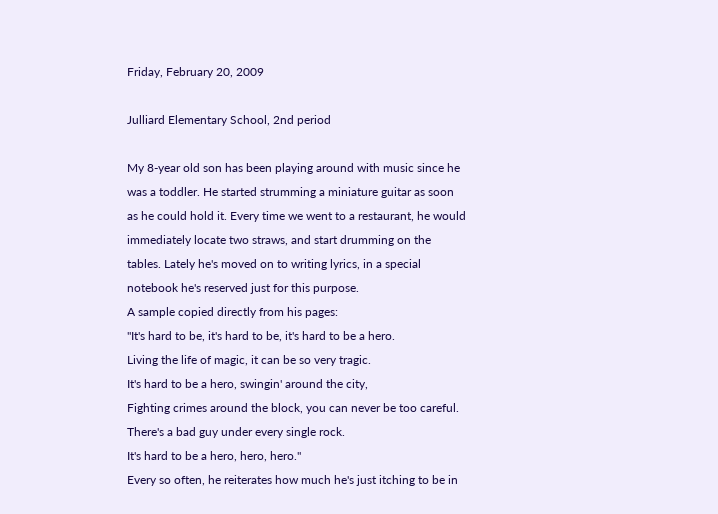Friday, February 20, 2009

Julliard Elementary School, 2nd period

My 8-year old son has been playing around with music since he was a toddler. He started strumming a miniature guitar as soon as he could hold it. Every time we went to a restaurant, he would immediately locate two straws, and start drumming on the tables. Lately he's moved on to writing lyrics, in a special notebook he's reserved just for this purpose.
A sample copied directly from his pages:
"It's hard to be, it's hard to be, it's hard to be a hero.
Living the life of magic, it can be so very tragic.
It's hard to be a hero, swingin' around the city,
Fighting crimes around the block, you can never be too careful.
There's a bad guy under every single rock.
It's hard to be a hero, hero, hero."
Every so often, he reiterates how much he's just itching to be in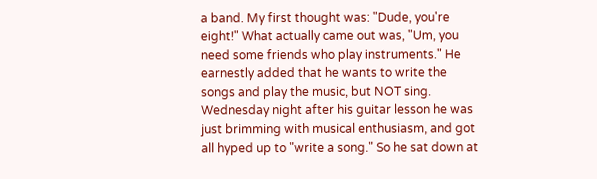a band. My first thought was: "Dude, you're eight!" What actually came out was, "Um, you need some friends who play instruments." He earnestly added that he wants to write the songs and play the music, but NOT sing. Wednesday night after his guitar lesson he was just brimming with musical enthusiasm, and got all hyped up to "write a song." So he sat down at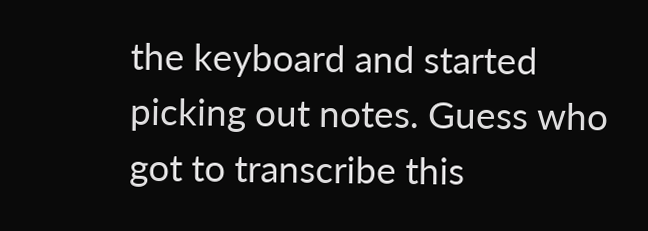the keyboard and started picking out notes. Guess who got to transcribe this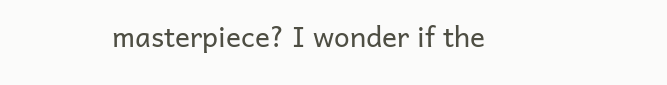masterpiece? I wonder if the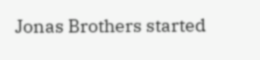Jonas Brothers started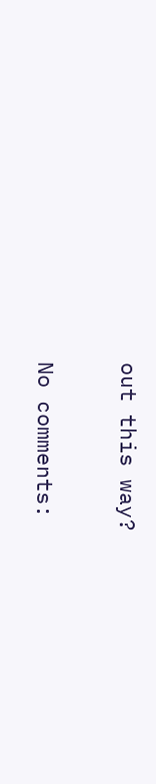out this way?

No comments: